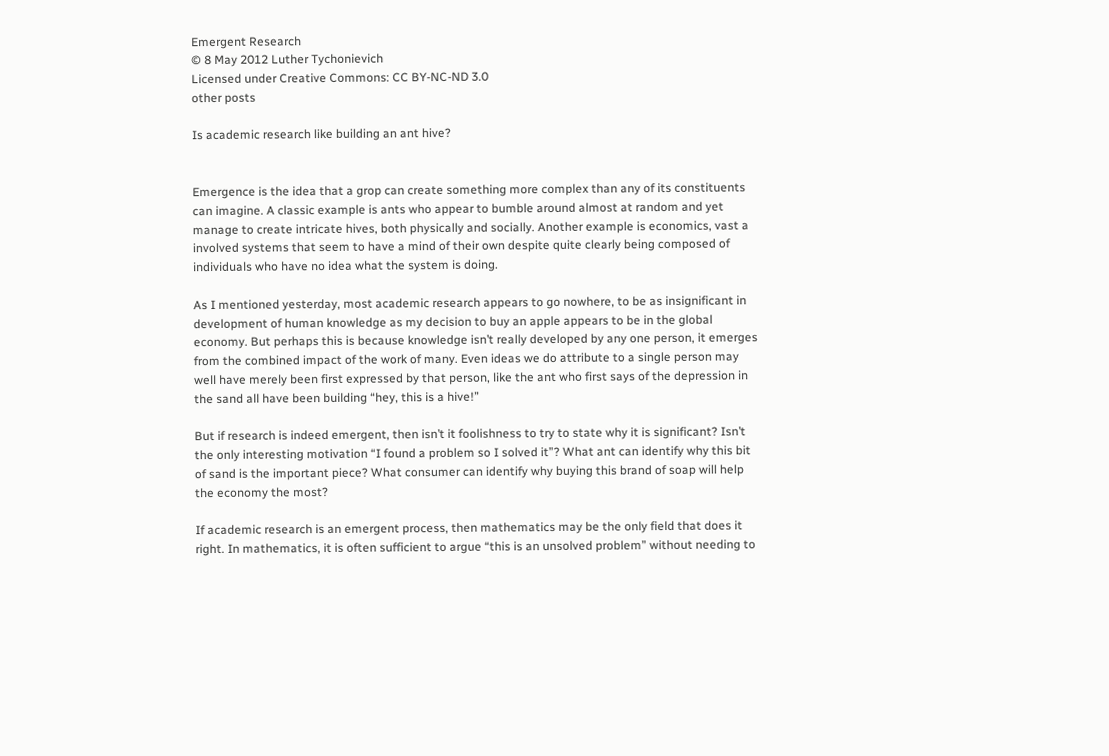Emergent Research
© 8 May 2012 Luther Tychonievich
Licensed under Creative Commons: CC BY-NC-ND 3.0
other posts

Is academic research like building an ant hive?


Emergence is the idea that a grop can create something more complex than any of its constituents can imagine. A classic example is ants who appear to bumble around almost at random and yet manage to create intricate hives, both physically and socially. Another example is economics, vast a involved systems that seem to have a mind of their own despite quite clearly being composed of individuals who have no idea what the system is doing.

As I mentioned yesterday, most academic research appears to go nowhere, to be as insignificant in development of human knowledge as my decision to buy an apple appears to be in the global economy. But perhaps this is because knowledge isn’t really developed by any one person, it emerges from the combined impact of the work of many. Even ideas we do attribute to a single person may well have merely been first expressed by that person, like the ant who first says of the depression in the sand all have been building “hey, this is a hive!”

But if research is indeed emergent, then isn’t it foolishness to try to state why it is significant? Isn’t the only interesting motivation “I found a problem so I solved it”? What ant can identify why this bit of sand is the important piece? What consumer can identify why buying this brand of soap will help the economy the most?

If academic research is an emergent process, then mathematics may be the only field that does it right. In mathematics, it is often sufficient to argue “this is an unsolved problem” without needing to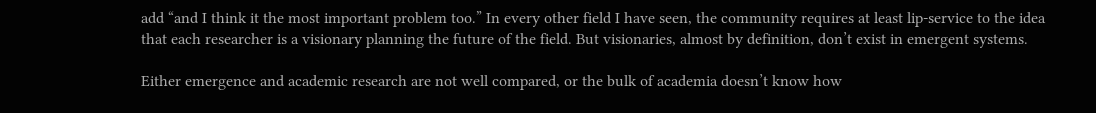add “and I think it the most important problem too.” In every other field I have seen, the community requires at least lip-service to the idea that each researcher is a visionary planning the future of the field. But visionaries, almost by definition, don’t exist in emergent systems.

Either emergence and academic research are not well compared, or the bulk of academia doesn’t know how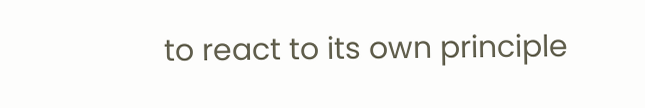to react to its own principle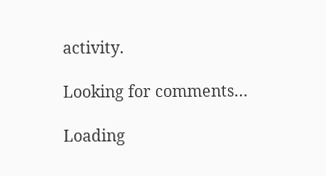activity.

Looking for comments…

Loading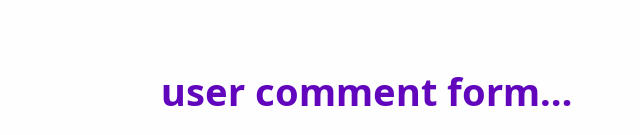user comment form…